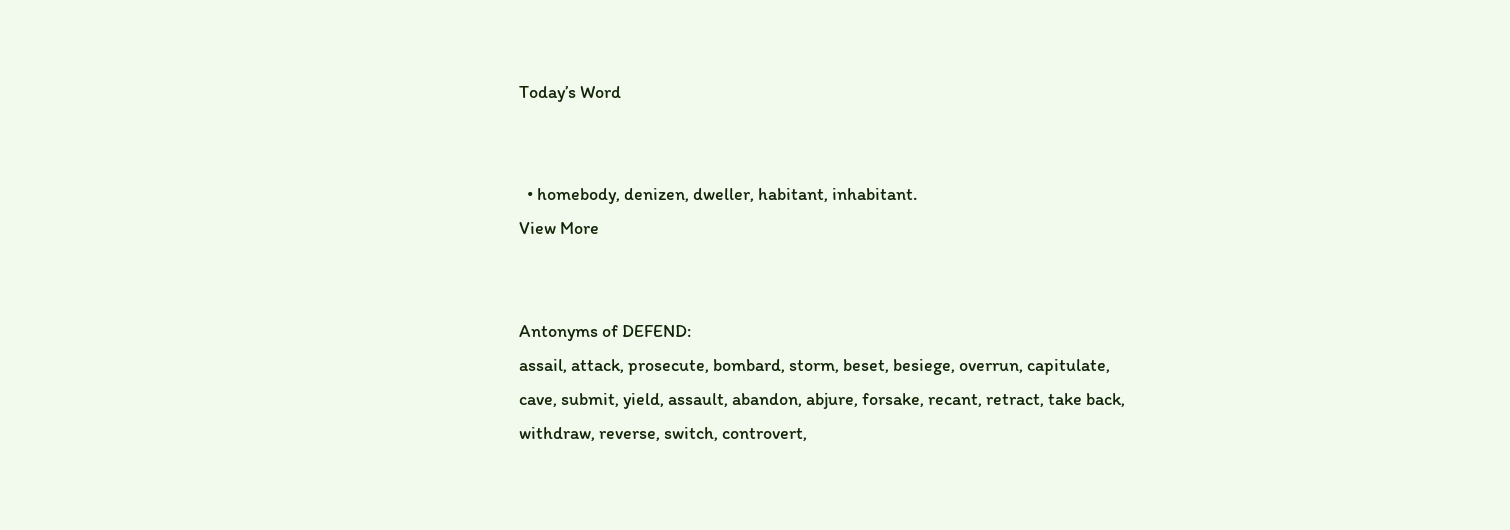Today’s Word


  • homebody, denizen, dweller, habitant, inhabitant.
View More


Antonyms of DEFEND:
assail, attack, prosecute, bombard, storm, beset, besiege, overrun, capitulate, cave, submit, yield, assault, abandon, abjure, forsake, recant, retract, take back, withdraw, reverse, switch, controvert,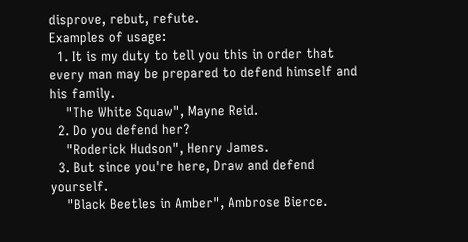disprove, rebut, refute.
Examples of usage:
  1. It is my duty to tell you this in order that every man may be prepared to defend himself and his family.
    "The White Squaw", Mayne Reid.
  2. Do you defend her?
    "Roderick Hudson", Henry James.
  3. But since you're here, Draw and defend yourself.
    "Black Beetles in Amber", Ambrose Bierce.